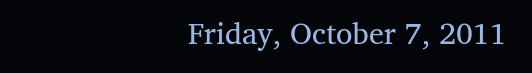Friday, October 7, 2011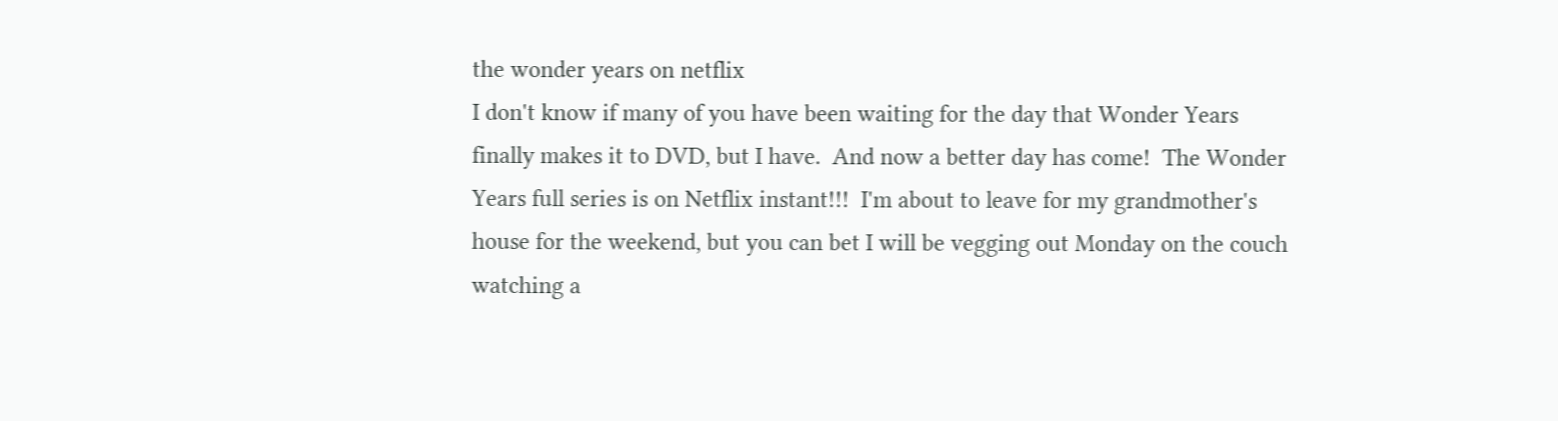the wonder years on netflix
I don't know if many of you have been waiting for the day that Wonder Years finally makes it to DVD, but I have.  And now a better day has come!  The Wonder Years full series is on Netflix instant!!!  I'm about to leave for my grandmother's house for the weekend, but you can bet I will be vegging out Monday on the couch watching a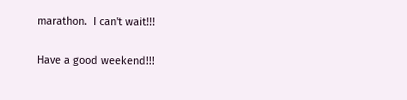marathon.  I can't wait!!!

Have a good weekend!!!